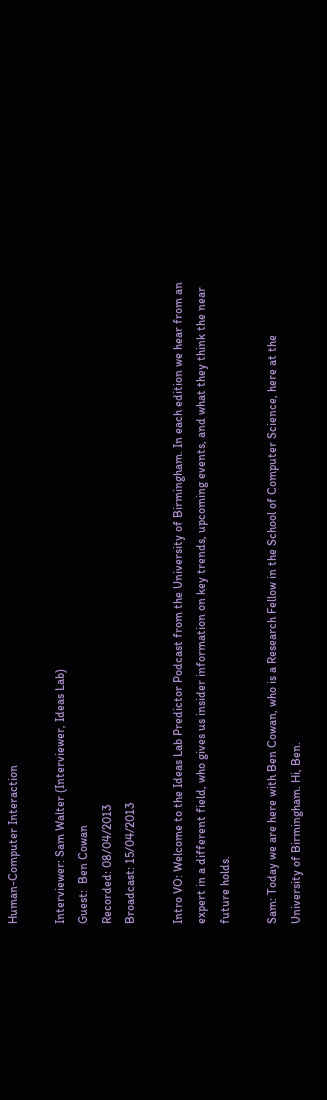Human-Computer Interaction

Interviewer: Sam Walter (Interviewer, Ideas Lab)
Guest:  Ben Cowan
Recorded: 08/04/2013
Broadcast: 15/04/2013

Intro VO: Welcome to the Ideas Lab Predictor Podcast from the University of Birmingham. In each edition we hear from an expert in a different field, who gives us insider information on key trends, upcoming events, and what they think the near future holds.

Sam: Today we are here with Ben Cowan, who is a Research Fellow in the School of Computer Science, here at the University of Birmingham. Hi, Ben.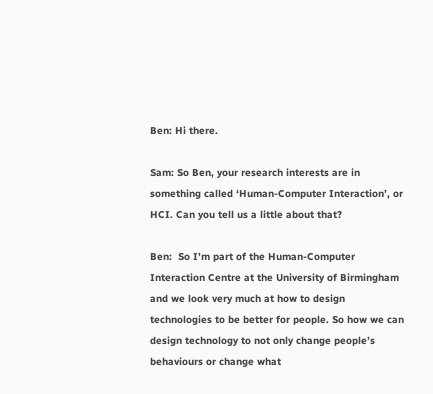Ben: Hi there.

Sam: So Ben, your research interests are in something called ‘Human-Computer Interaction’, or HCI. Can you tell us a little about that?

Ben:  So I’m part of the Human-Computer Interaction Centre at the University of Birmingham and we look very much at how to design technologies to be better for people. So how we can design technology to not only change people’s behaviours or change what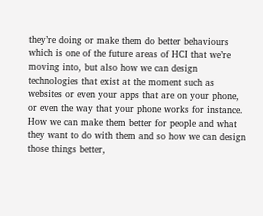they’re doing or make them do better behaviours which is one of the future areas of HCI that we’re moving into, but also how we can design technologies that exist at the moment such as websites or even your apps that are on your phone, or even the way that your phone works for instance. How we can make them better for people and what they want to do with them and so how we can design those things better,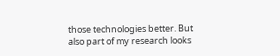those technologies better. But also part of my research looks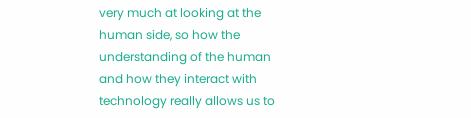very much at looking at the human side, so how the understanding of the human and how they interact with technology really allows us to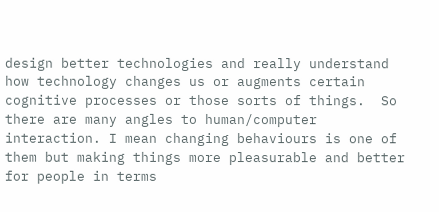design better technologies and really understand how technology changes us or augments certain cognitive processes or those sorts of things.  So there are many angles to human/computer interaction. I mean changing behaviours is one of them but making things more pleasurable and better for people in terms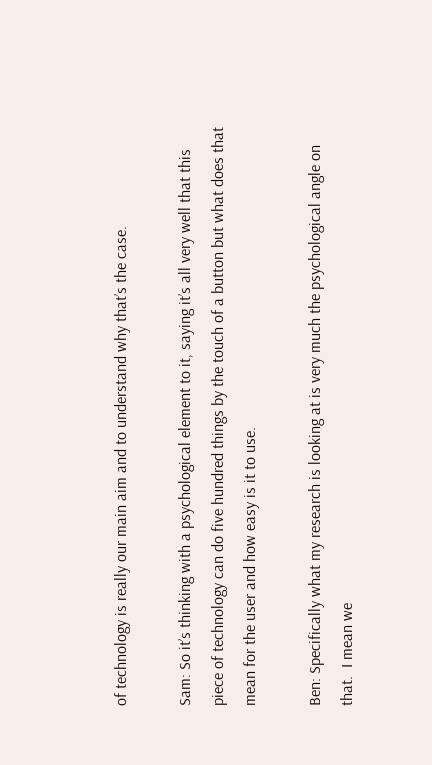of technology is really our main aim and to understand why that’s the case.

Sam: So it’s thinking with a psychological element to it, saying it’s all very well that this piece of technology can do five hundred things by the touch of a button but what does that mean for the user and how easy is it to use.

Ben: Specifically what my research is looking at is very much the psychological angle on that.  I mean we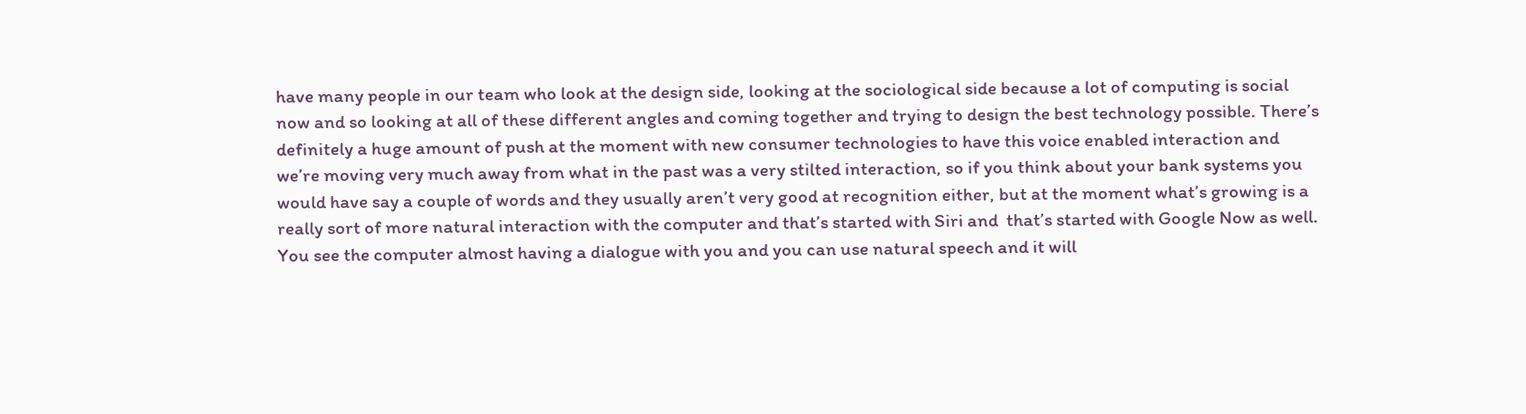have many people in our team who look at the design side, looking at the sociological side because a lot of computing is social now and so looking at all of these different angles and coming together and trying to design the best technology possible. There’s definitely a huge amount of push at the moment with new consumer technologies to have this voice enabled interaction and we’re moving very much away from what in the past was a very stilted interaction, so if you think about your bank systems you would have say a couple of words and they usually aren’t very good at recognition either, but at the moment what’s growing is a really sort of more natural interaction with the computer and that’s started with Siri and  that’s started with Google Now as well. You see the computer almost having a dialogue with you and you can use natural speech and it will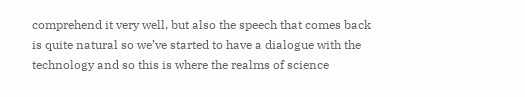comprehend it very well, but also the speech that comes back is quite natural so we’ve started to have a dialogue with the technology and so this is where the realms of science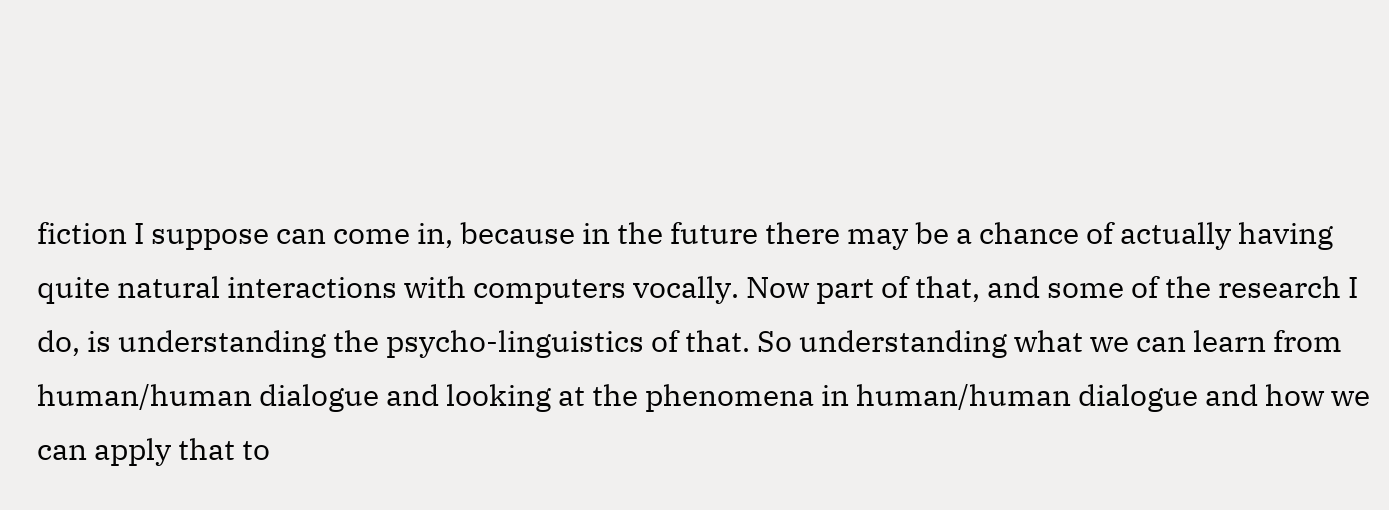fiction I suppose can come in, because in the future there may be a chance of actually having quite natural interactions with computers vocally. Now part of that, and some of the research I do, is understanding the psycho-linguistics of that. So understanding what we can learn from human/human dialogue and looking at the phenomena in human/human dialogue and how we can apply that to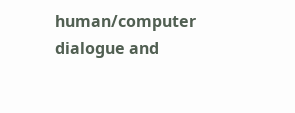human/computer dialogue and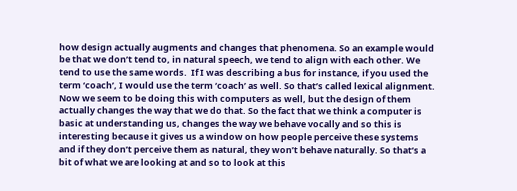how design actually augments and changes that phenomena. So an example would be that we don’t tend to, in natural speech, we tend to align with each other. We tend to use the same words.  If I was describing a bus for instance, if you used the term ‘coach’, I would use the term ‘coach’ as well. So that’s called lexical alignment. Now we seem to be doing this with computers as well, but the design of them actually changes the way that we do that. So the fact that we think a computer is basic at understanding us, changes the way we behave vocally and so this is interesting because it gives us a window on how people perceive these systems and if they don’t perceive them as natural, they won’t behave naturally. So that’s a bit of what we are looking at and so to look at this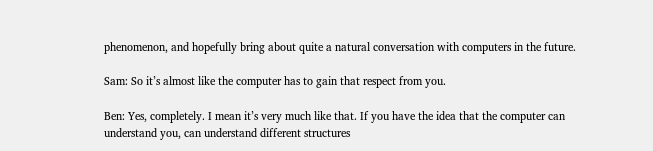phenomenon, and hopefully bring about quite a natural conversation with computers in the future.

Sam: So it’s almost like the computer has to gain that respect from you.

Ben: Yes, completely. I mean it’s very much like that. If you have the idea that the computer can understand you, can understand different structures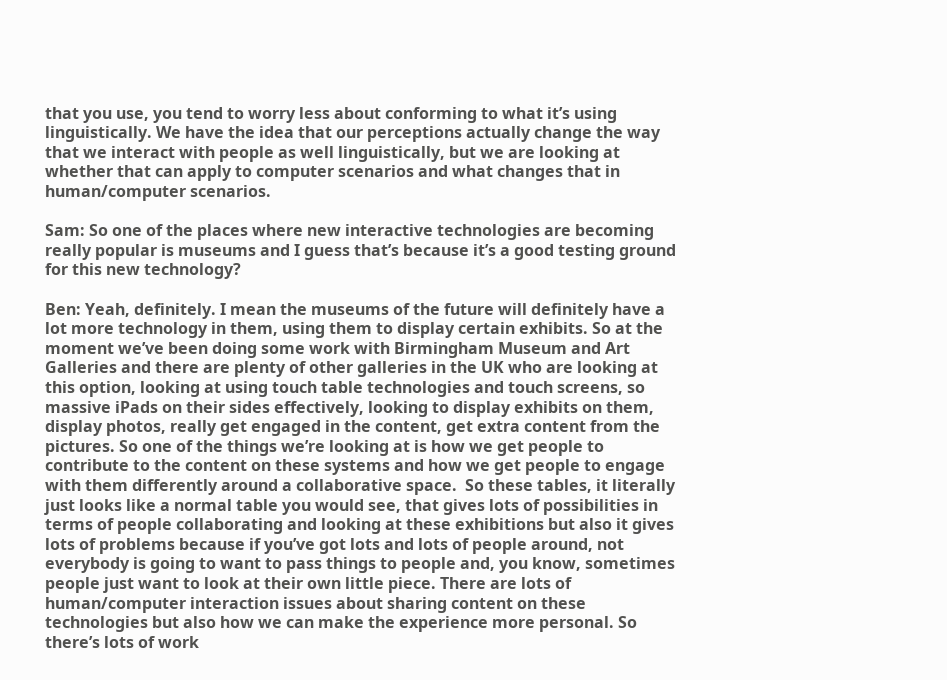that you use, you tend to worry less about conforming to what it’s using linguistically. We have the idea that our perceptions actually change the way that we interact with people as well linguistically, but we are looking at whether that can apply to computer scenarios and what changes that in human/computer scenarios.

Sam: So one of the places where new interactive technologies are becoming really popular is museums and I guess that’s because it’s a good testing ground for this new technology?

Ben: Yeah, definitely. I mean the museums of the future will definitely have a lot more technology in them, using them to display certain exhibits. So at the moment we’ve been doing some work with Birmingham Museum and Art Galleries and there are plenty of other galleries in the UK who are looking at this option, looking at using touch table technologies and touch screens, so massive iPads on their sides effectively, looking to display exhibits on them, display photos, really get engaged in the content, get extra content from the pictures. So one of the things we’re looking at is how we get people to contribute to the content on these systems and how we get people to engage with them differently around a collaborative space.  So these tables, it literally just looks like a normal table you would see, that gives lots of possibilities in terms of people collaborating and looking at these exhibitions but also it gives lots of problems because if you’ve got lots and lots of people around, not everybody is going to want to pass things to people and, you know, sometimes people just want to look at their own little piece. There are lots of human/computer interaction issues about sharing content on these technologies but also how we can make the experience more personal. So there’s lots of work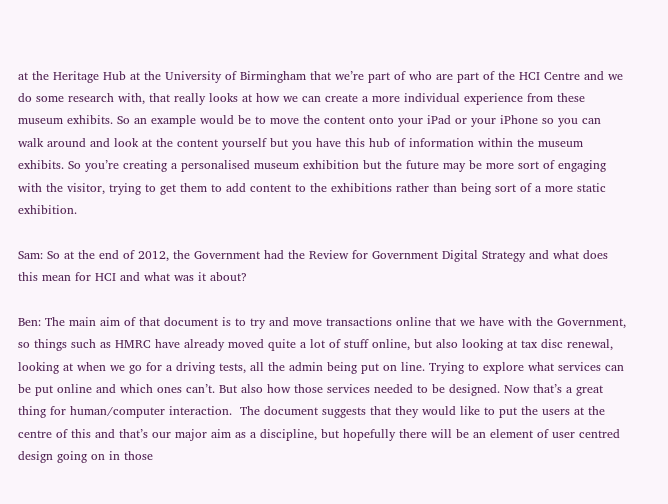at the Heritage Hub at the University of Birmingham that we’re part of who are part of the HCI Centre and we do some research with, that really looks at how we can create a more individual experience from these museum exhibits. So an example would be to move the content onto your iPad or your iPhone so you can walk around and look at the content yourself but you have this hub of information within the museum exhibits. So you’re creating a personalised museum exhibition but the future may be more sort of engaging with the visitor, trying to get them to add content to the exhibitions rather than being sort of a more static exhibition.

Sam: So at the end of 2012, the Government had the Review for Government Digital Strategy and what does this mean for HCI and what was it about?

Ben: The main aim of that document is to try and move transactions online that we have with the Government, so things such as HMRC have already moved quite a lot of stuff online, but also looking at tax disc renewal, looking at when we go for a driving tests, all the admin being put on line. Trying to explore what services can be put online and which ones can’t. But also how those services needed to be designed. Now that’s a great thing for human/computer interaction.  The document suggests that they would like to put the users at the centre of this and that’s our major aim as a discipline, but hopefully there will be an element of user centred design going on in those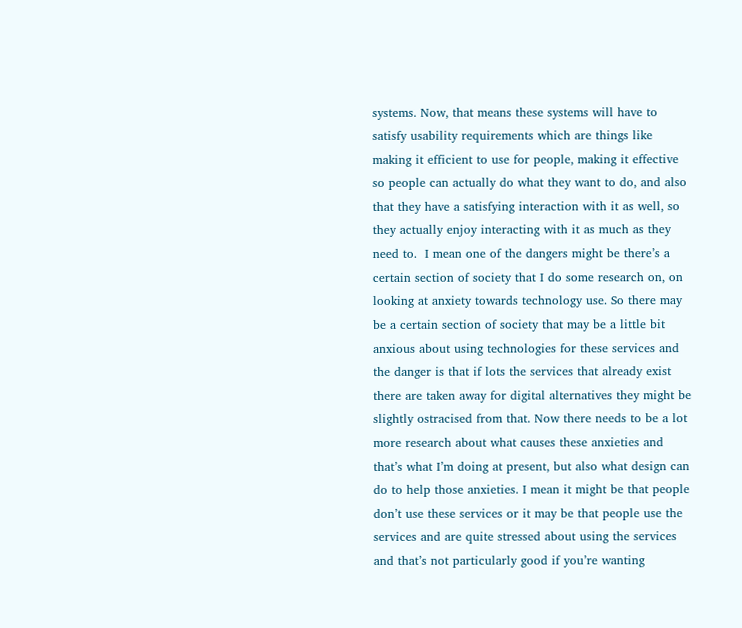systems. Now, that means these systems will have to satisfy usability requirements which are things like making it efficient to use for people, making it effective so people can actually do what they want to do, and also that they have a satisfying interaction with it as well, so they actually enjoy interacting with it as much as they need to.  I mean one of the dangers might be there’s a certain section of society that I do some research on, on looking at anxiety towards technology use. So there may be a certain section of society that may be a little bit anxious about using technologies for these services and the danger is that if lots the services that already exist there are taken away for digital alternatives they might be slightly ostracised from that. Now there needs to be a lot more research about what causes these anxieties and that’s what I’m doing at present, but also what design can do to help those anxieties. I mean it might be that people don’t use these services or it may be that people use the services and are quite stressed about using the services and that’s not particularly good if you’re wanting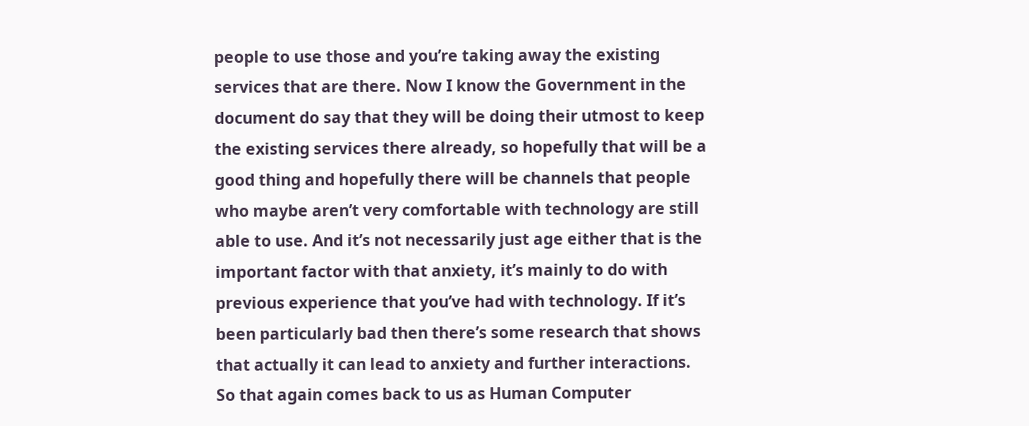people to use those and you’re taking away the existing services that are there. Now I know the Government in the document do say that they will be doing their utmost to keep the existing services there already, so hopefully that will be a good thing and hopefully there will be channels that people who maybe aren’t very comfortable with technology are still able to use. And it’s not necessarily just age either that is the important factor with that anxiety, it’s mainly to do with previous experience that you’ve had with technology. If it’s been particularly bad then there’s some research that shows that actually it can lead to anxiety and further interactions. So that again comes back to us as Human Computer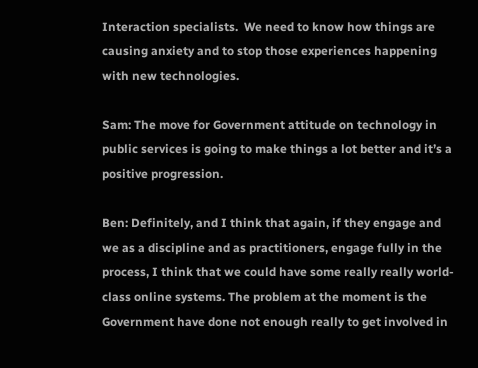Interaction specialists.  We need to know how things are causing anxiety and to stop those experiences happening with new technologies.

Sam: The move for Government attitude on technology in public services is going to make things a lot better and it’s a positive progression.

Ben: Definitely, and I think that again, if they engage and we as a discipline and as practitioners, engage fully in the process, I think that we could have some really really world-class online systems. The problem at the moment is the Government have done not enough really to get involved in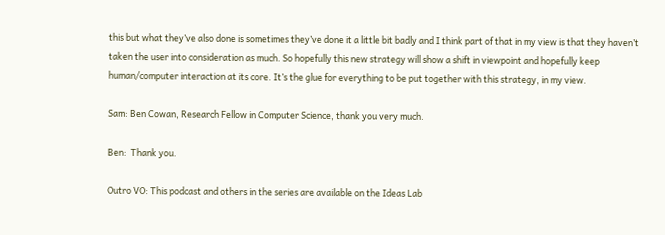this but what they’ve also done is sometimes they’ve done it a little bit badly and I think part of that in my view is that they haven’t taken the user into consideration as much. So hopefully this new strategy will show a shift in viewpoint and hopefully keep human/computer interaction at its core. It’s the glue for everything to be put together with this strategy, in my view.

Sam: Ben Cowan, Research Fellow in Computer Science, thank you very much.

Ben:  Thank you.

Outro VO: This podcast and others in the series are available on the Ideas Lab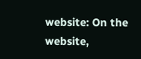website: On the website,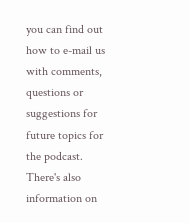you can find out how to e-mail us with comments, questions or suggestions for future topics for the podcast. There's also information on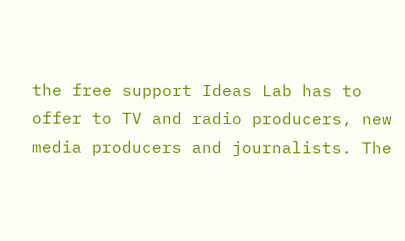the free support Ideas Lab has to offer to TV and radio producers, new media producers and journalists. The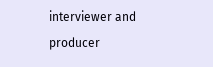interviewer and producer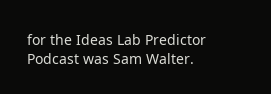for the Ideas Lab Predictor Podcast was Sam Walter.